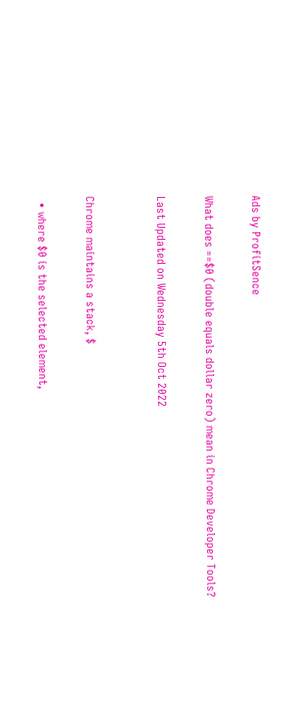Ads by ProfitSence

What does ==$0 (double equals dollar zero) mean in Chrome Developer Tools?

Last Updated on Wednesday 5th Oct 2022


Chrome maintains a stack, $

  • where $0 is the selected element,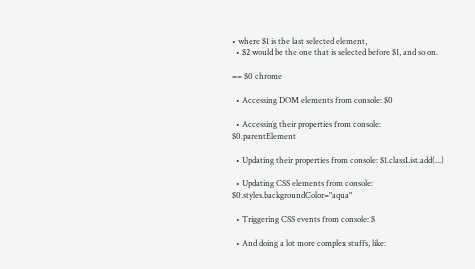• where $1 is the last selected element,
  • $2 would be the one that is selected before $1, and so on.

== $0 chrome

  • Accessing DOM elements from console: $0

  • Accessing their properties from console: $0.parentElement

  • Updating their properties from console: $1.classList.add(...)

  • Updating CSS elements from console: $0.styles.backgroundColor="aqua"

  • Triggering CSS events from console: $

  • And doing a lot more complex stuffs, like: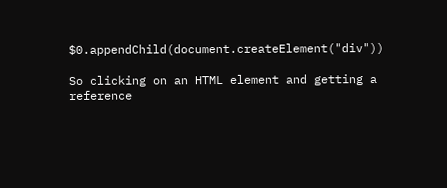$0.appendChild(document.createElement("div"))

So clicking on an HTML element and getting a reference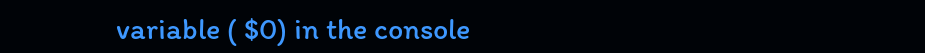variable ( $0) in the console